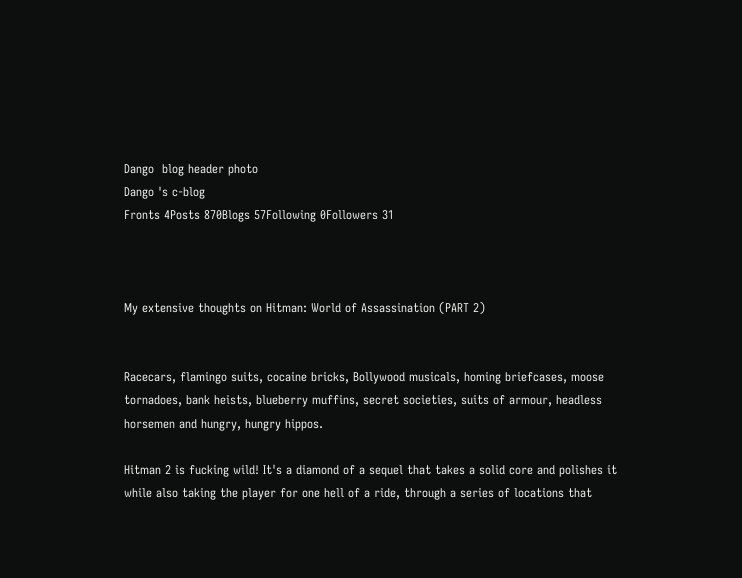Dango  blog header photo
Dango 's c-blog
Fronts 4Posts 870Blogs 57Following 0Followers 31



My extensive thoughts on Hitman: World of Assassination (PART 2)


Racecars, flamingo suits, cocaine bricks, Bollywood musicals, homing briefcases, moose tornadoes, bank heists, blueberry muffins, secret societies, suits of armour, headless horsemen and hungry, hungry hippos.

Hitman 2 is fucking wild! It's a diamond of a sequel that takes a solid core and polishes it while also taking the player for one hell of a ride, through a series of locations that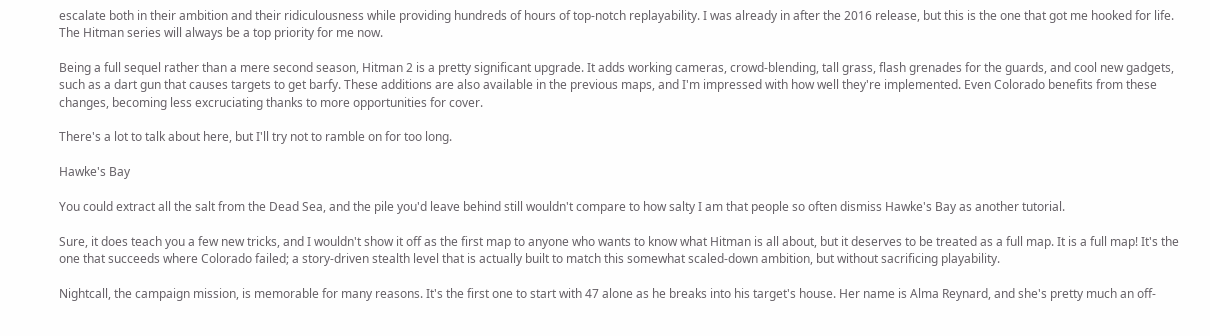escalate both in their ambition and their ridiculousness while providing hundreds of hours of top-notch replayability. I was already in after the 2016 release, but this is the one that got me hooked for life. The Hitman series will always be a top priority for me now.

Being a full sequel rather than a mere second season, Hitman 2 is a pretty significant upgrade. It adds working cameras, crowd-blending, tall grass, flash grenades for the guards, and cool new gadgets, such as a dart gun that causes targets to get barfy. These additions are also available in the previous maps, and I'm impressed with how well they're implemented. Even Colorado benefits from these changes, becoming less excruciating thanks to more opportunities for cover.

There's a lot to talk about here, but I'll try not to ramble on for too long.

Hawke's Bay

You could extract all the salt from the Dead Sea, and the pile you'd leave behind still wouldn't compare to how salty I am that people so often dismiss Hawke's Bay as another tutorial.

Sure, it does teach you a few new tricks, and I wouldn't show it off as the first map to anyone who wants to know what Hitman is all about, but it deserves to be treated as a full map. It is a full map! It's the one that succeeds where Colorado failed; a story-driven stealth level that is actually built to match this somewhat scaled-down ambition, but without sacrificing playability.

Nightcall, the campaign mission, is memorable for many reasons. It's the first one to start with 47 alone as he breaks into his target's house. Her name is Alma Reynard, and she's pretty much an off-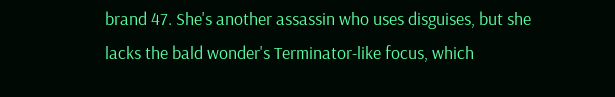brand 47. She's another assassin who uses disguises, but she lacks the bald wonder's Terminator-like focus, which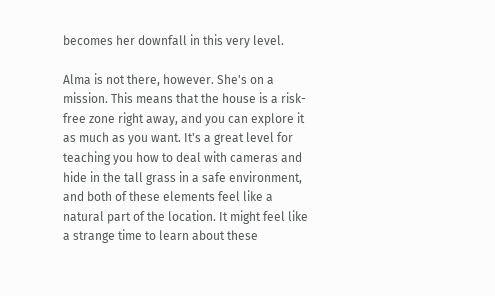becomes her downfall in this very level.

Alma is not there, however. She's on a mission. This means that the house is a risk-free zone right away, and you can explore it as much as you want. It's a great level for teaching you how to deal with cameras and hide in the tall grass in a safe environment, and both of these elements feel like a natural part of the location. It might feel like a strange time to learn about these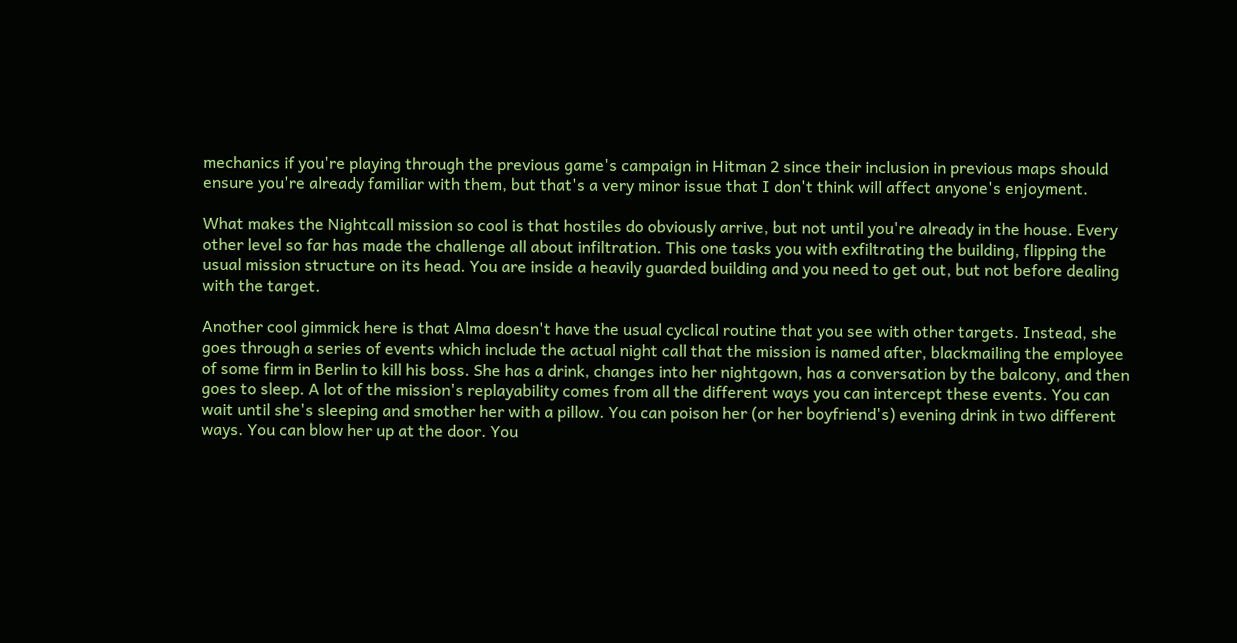mechanics if you're playing through the previous game's campaign in Hitman 2 since their inclusion in previous maps should ensure you're already familiar with them, but that's a very minor issue that I don't think will affect anyone's enjoyment.

What makes the Nightcall mission so cool is that hostiles do obviously arrive, but not until you're already in the house. Every other level so far has made the challenge all about infiltration. This one tasks you with exfiltrating the building, flipping the usual mission structure on its head. You are inside a heavily guarded building and you need to get out, but not before dealing with the target.

Another cool gimmick here is that Alma doesn't have the usual cyclical routine that you see with other targets. Instead, she goes through a series of events which include the actual night call that the mission is named after, blackmailing the employee of some firm in Berlin to kill his boss. She has a drink, changes into her nightgown, has a conversation by the balcony, and then goes to sleep. A lot of the mission's replayability comes from all the different ways you can intercept these events. You can wait until she's sleeping and smother her with a pillow. You can poison her (or her boyfriend's) evening drink in two different ways. You can blow her up at the door. You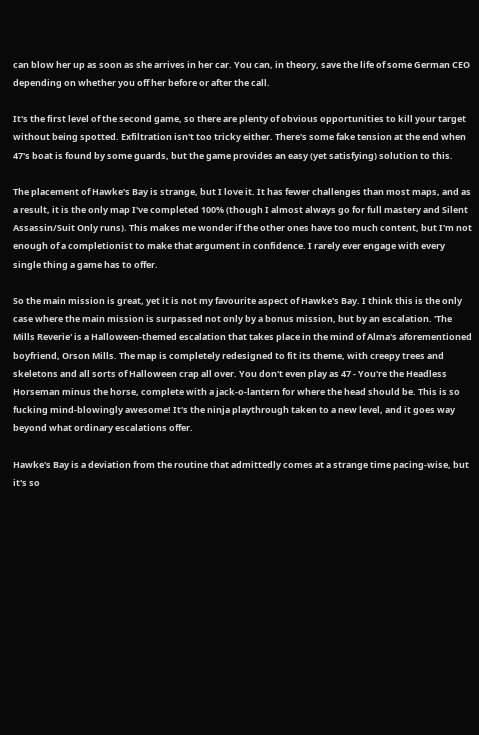can blow her up as soon as she arrives in her car. You can, in theory, save the life of some German CEO depending on whether you off her before or after the call.

It's the first level of the second game, so there are plenty of obvious opportunities to kill your target without being spotted. Exfiltration isn't too tricky either. There's some fake tension at the end when 47's boat is found by some guards, but the game provides an easy (yet satisfying) solution to this.

The placement of Hawke's Bay is strange, but I love it. It has fewer challenges than most maps, and as a result, it is the only map I've completed 100% (though I almost always go for full mastery and Silent Assassin/Suit Only runs). This makes me wonder if the other ones have too much content, but I'm not enough of a completionist to make that argument in confidence. I rarely ever engage with every single thing a game has to offer.

So the main mission is great, yet it is not my favourite aspect of Hawke's Bay. I think this is the only case where the main mission is surpassed not only by a bonus mission, but by an escalation. 'The Mills Reverie' is a Halloween-themed escalation that takes place in the mind of Alma's aforementioned boyfriend, Orson Mills. The map is completely redesigned to fit its theme, with creepy trees and skeletons and all sorts of Halloween crap all over. You don't even play as 47 - You're the Headless Horseman minus the horse, complete with a jack-o-lantern for where the head should be. This is so fucking mind-blowingly awesome! It's the ninja playthrough taken to a new level, and it goes way beyond what ordinary escalations offer.

Hawke's Bay is a deviation from the routine that admittedly comes at a strange time pacing-wise, but it's so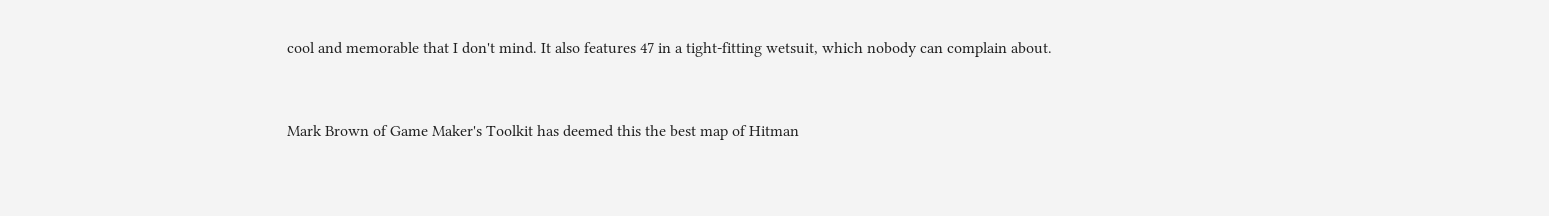cool and memorable that I don't mind. It also features 47 in a tight-fitting wetsuit, which nobody can complain about.



Mark Brown of Game Maker's Toolkit has deemed this the best map of Hitman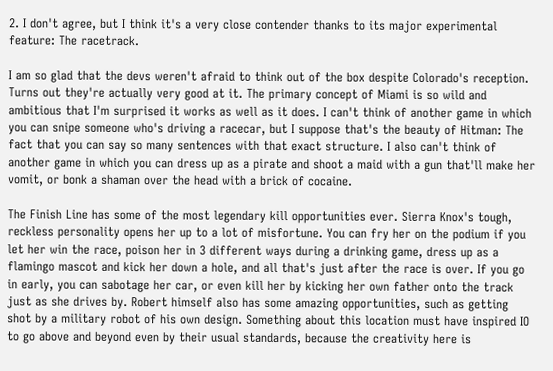2. I don't agree, but I think it's a very close contender thanks to its major experimental feature: The racetrack.

I am so glad that the devs weren't afraid to think out of the box despite Colorado's reception. Turns out they're actually very good at it. The primary concept of Miami is so wild and ambitious that I'm surprised it works as well as it does. I can't think of another game in which you can snipe someone who's driving a racecar, but I suppose that's the beauty of Hitman: The fact that you can say so many sentences with that exact structure. I also can't think of another game in which you can dress up as a pirate and shoot a maid with a gun that'll make her vomit, or bonk a shaman over the head with a brick of cocaine.

The Finish Line has some of the most legendary kill opportunities ever. Sierra Knox's tough, reckless personality opens her up to a lot of misfortune. You can fry her on the podium if you let her win the race, poison her in 3 different ways during a drinking game, dress up as a flamingo mascot and kick her down a hole, and all that's just after the race is over. If you go in early, you can sabotage her car, or even kill her by kicking her own father onto the track just as she drives by. Robert himself also has some amazing opportunities, such as getting shot by a military robot of his own design. Something about this location must have inspired IO to go above and beyond even by their usual standards, because the creativity here is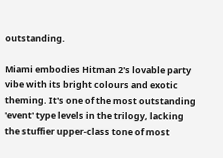outstanding.

Miami embodies Hitman 2's lovable party vibe with its bright colours and exotic theming. It's one of the most outstanding 'event' type levels in the trilogy, lacking the stuffier upper-class tone of most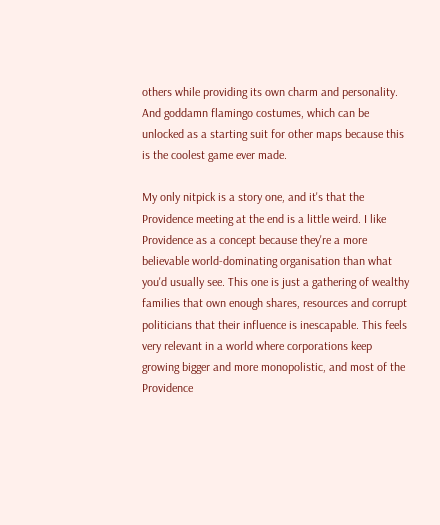others while providing its own charm and personality. And goddamn flamingo costumes, which can be unlocked as a starting suit for other maps because this is the coolest game ever made.

My only nitpick is a story one, and it's that the Providence meeting at the end is a little weird. I like Providence as a concept because they're a more believable world-dominating organisation than what you'd usually see. This one is just a gathering of wealthy families that own enough shares, resources and corrupt politicians that their influence is inescapable. This feels very relevant in a world where corporations keep growing bigger and more monopolistic, and most of the Providence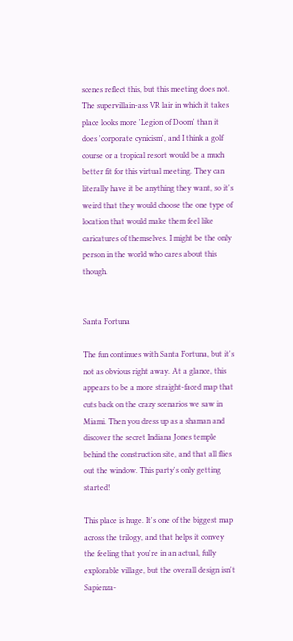scenes reflect this, but this meeting does not. The supervillain-ass VR lair in which it takes place looks more 'Legion of Doom' than it does 'corporate cynicism', and I think a golf course or a tropical resort would be a much better fit for this virtual meeting. They can literally have it be anything they want, so it's weird that they would choose the one type of location that would make them feel like caricatures of themselves. I might be the only person in the world who cares about this though.


Santa Fortuna

The fun continues with Santa Fortuna, but it's not as obvious right away. At a glance, this appears to be a more straight-faced map that cuts back on the crazy scenarios we saw in Miami. Then you dress up as a shaman and discover the secret Indiana Jones temple behind the construction site, and that all flies out the window. This party's only getting started!

This place is huge. It's one of the biggest map across the trilogy, and that helps it convey the feeling that you're in an actual, fully explorable village, but the overall design isn't Sapienza-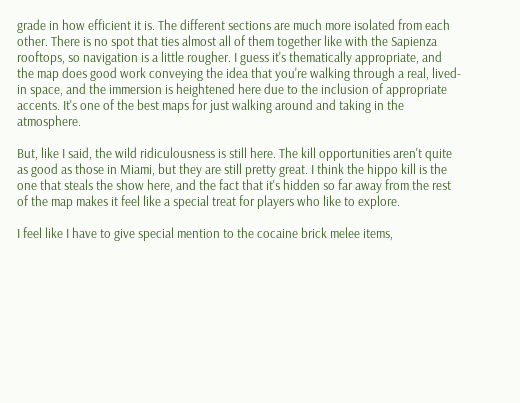grade in how efficient it is. The different sections are much more isolated from each other. There is no spot that ties almost all of them together like with the Sapienza rooftops, so navigation is a little rougher. I guess it's thematically appropriate, and the map does good work conveying the idea that you're walking through a real, lived-in space, and the immersion is heightened here due to the inclusion of appropriate accents. It's one of the best maps for just walking around and taking in the atmosphere.

But, like I said, the wild ridiculousness is still here. The kill opportunities aren't quite as good as those in Miami, but they are still pretty great. I think the hippo kill is the one that steals the show here, and the fact that it's hidden so far away from the rest of the map makes it feel like a special treat for players who like to explore.

I feel like I have to give special mention to the cocaine brick melee items,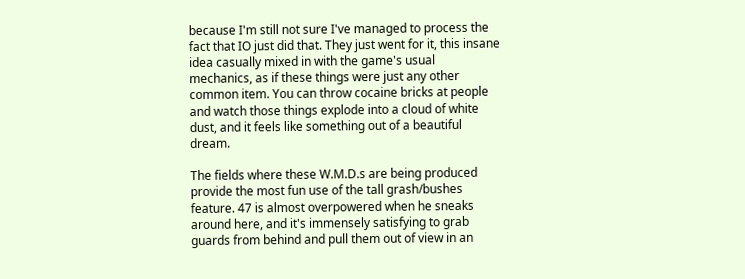because I'm still not sure I've managed to process the fact that IO just did that. They just went for it, this insane idea casually mixed in with the game's usual mechanics, as if these things were just any other common item. You can throw cocaine bricks at people and watch those things explode into a cloud of white dust, and it feels like something out of a beautiful dream.

The fields where these W.M.D.s are being produced provide the most fun use of the tall grash/bushes feature. 47 is almost overpowered when he sneaks around here, and it's immensely satisfying to grab guards from behind and pull them out of view in an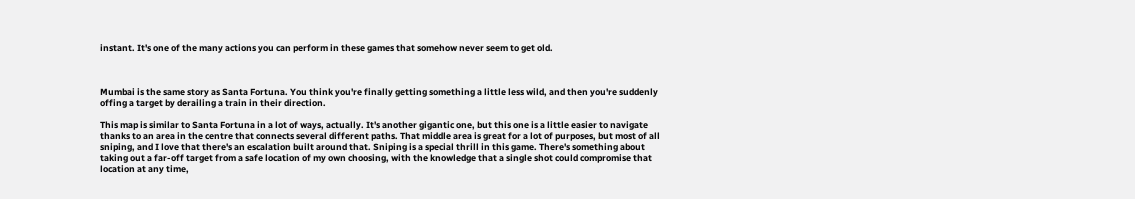instant. It's one of the many actions you can perform in these games that somehow never seem to get old.



Mumbai is the same story as Santa Fortuna. You think you're finally getting something a little less wild, and then you're suddenly offing a target by derailing a train in their direction.

This map is similar to Santa Fortuna in a lot of ways, actually. It's another gigantic one, but this one is a little easier to navigate thanks to an area in the centre that connects several different paths. That middle area is great for a lot of purposes, but most of all sniping, and I love that there's an escalation built around that. Sniping is a special thrill in this game. There's something about taking out a far-off target from a safe location of my own choosing, with the knowledge that a single shot could compromise that location at any time,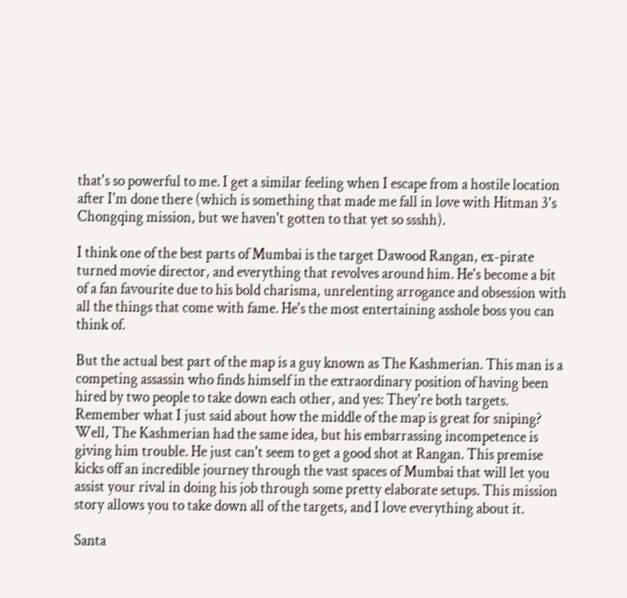that's so powerful to me. I get a similar feeling when I escape from a hostile location after I'm done there (which is something that made me fall in love with Hitman 3's Chongqing mission, but we haven't gotten to that yet so ssshh).

I think one of the best parts of Mumbai is the target Dawood Rangan, ex-pirate turned movie director, and everything that revolves around him. He's become a bit of a fan favourite due to his bold charisma, unrelenting arrogance and obsession with all the things that come with fame. He's the most entertaining asshole boss you can think of.

But the actual best part of the map is a guy known as The Kashmerian. This man is a competing assassin who finds himself in the extraordinary position of having been hired by two people to take down each other, and yes: They're both targets. Remember what I just said about how the middle of the map is great for sniping? Well, The Kashmerian had the same idea, but his embarrassing incompetence is giving him trouble. He just can't seem to get a good shot at Rangan. This premise kicks off an incredible journey through the vast spaces of Mumbai that will let you assist your rival in doing his job through some pretty elaborate setups. This mission story allows you to take down all of the targets, and I love everything about it.

Santa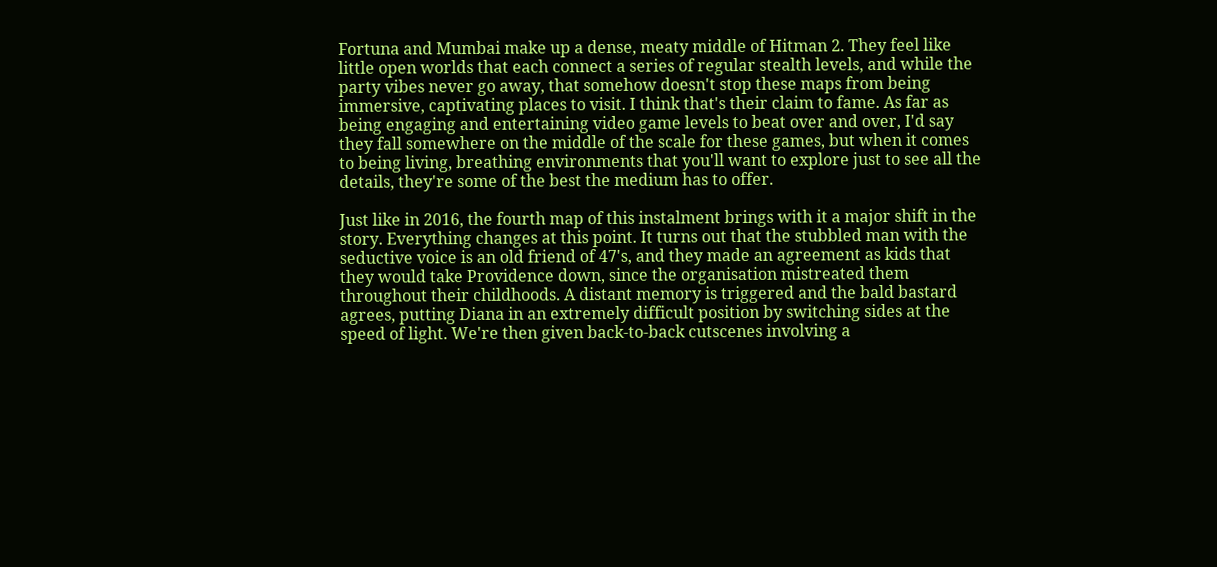Fortuna and Mumbai make up a dense, meaty middle of Hitman 2. They feel like little open worlds that each connect a series of regular stealth levels, and while the party vibes never go away, that somehow doesn't stop these maps from being immersive, captivating places to visit. I think that's their claim to fame. As far as being engaging and entertaining video game levels to beat over and over, I'd say they fall somewhere on the middle of the scale for these games, but when it comes to being living, breathing environments that you'll want to explore just to see all the details, they're some of the best the medium has to offer.

Just like in 2016, the fourth map of this instalment brings with it a major shift in the story. Everything changes at this point. It turns out that the stubbled man with the seductive voice is an old friend of 47's, and they made an agreement as kids that they would take Providence down, since the organisation mistreated them throughout their childhoods. A distant memory is triggered and the bald bastard agrees, putting Diana in an extremely difficult position by switching sides at the speed of light. We're then given back-to-back cutscenes involving a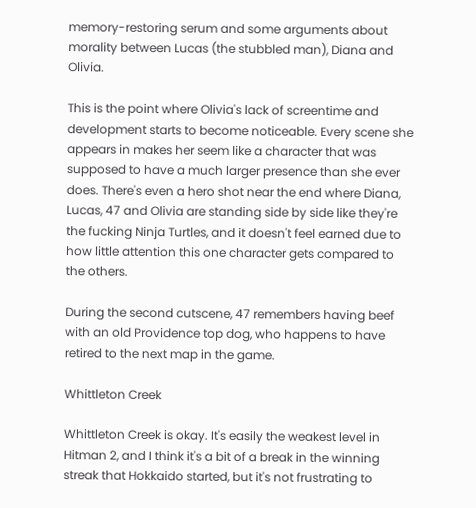memory-restoring serum and some arguments about morality between Lucas (the stubbled man), Diana and Olivia.

This is the point where Olivia's lack of screentime and development starts to become noticeable. Every scene she appears in makes her seem like a character that was supposed to have a much larger presence than she ever does. There's even a hero shot near the end where Diana, Lucas, 47 and Olivia are standing side by side like they're the fucking Ninja Turtles, and it doesn't feel earned due to how little attention this one character gets compared to the others.

During the second cutscene, 47 remembers having beef with an old Providence top dog, who happens to have retired to the next map in the game.

Whittleton Creek

Whittleton Creek is okay. It's easily the weakest level in Hitman 2, and I think it's a bit of a break in the winning streak that Hokkaido started, but it's not frustrating to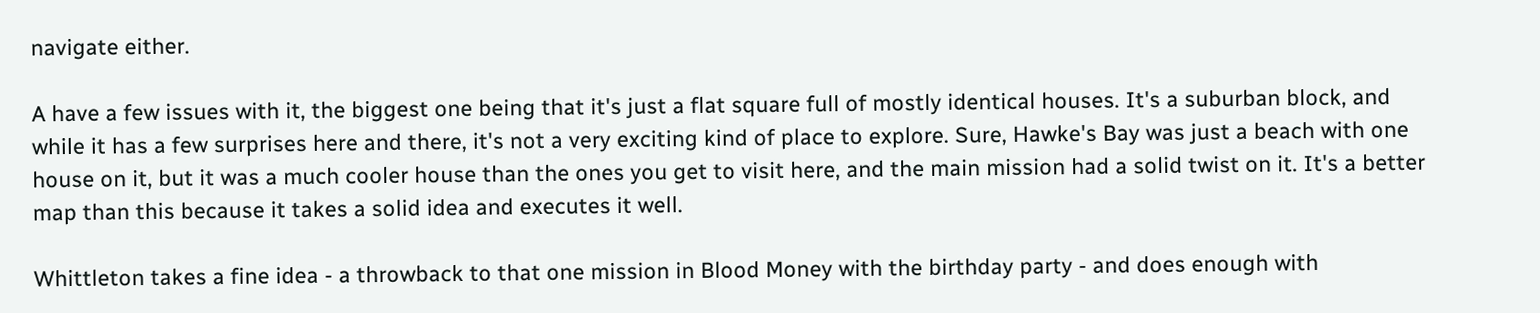navigate either.

A have a few issues with it, the biggest one being that it's just a flat square full of mostly identical houses. It's a suburban block, and while it has a few surprises here and there, it's not a very exciting kind of place to explore. Sure, Hawke's Bay was just a beach with one house on it, but it was a much cooler house than the ones you get to visit here, and the main mission had a solid twist on it. It's a better map than this because it takes a solid idea and executes it well.

Whittleton takes a fine idea - a throwback to that one mission in Blood Money with the birthday party - and does enough with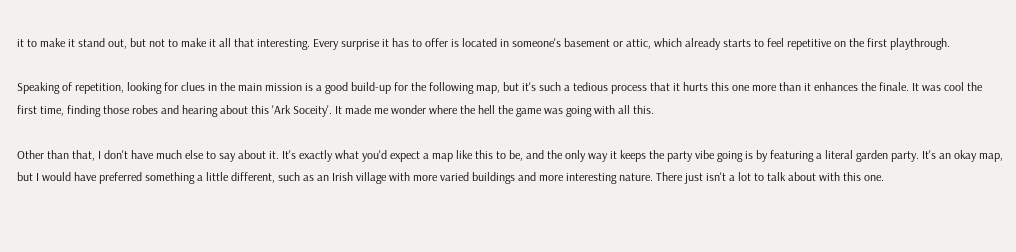it to make it stand out, but not to make it all that interesting. Every surprise it has to offer is located in someone's basement or attic, which already starts to feel repetitive on the first playthrough.

Speaking of repetition, looking for clues in the main mission is a good build-up for the following map, but it's such a tedious process that it hurts this one more than it enhances the finale. It was cool the first time, finding those robes and hearing about this 'Ark Soceity'. It made me wonder where the hell the game was going with all this.

Other than that, I don't have much else to say about it. It's exactly what you'd expect a map like this to be, and the only way it keeps the party vibe going is by featuring a literal garden party. It's an okay map, but I would have preferred something a little different, such as an Irish village with more varied buildings and more interesting nature. There just isn't a lot to talk about with this one.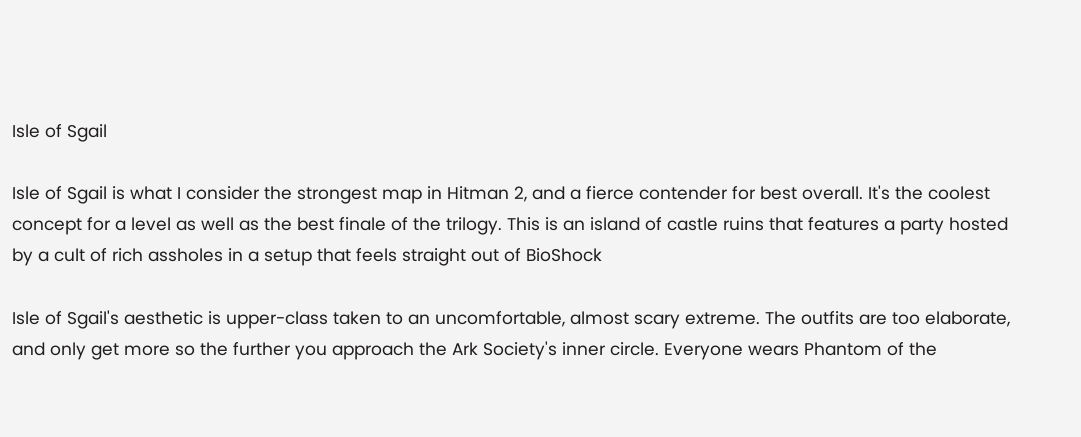Isle of Sgail

Isle of Sgail is what I consider the strongest map in Hitman 2, and a fierce contender for best overall. It's the coolest concept for a level as well as the best finale of the trilogy. This is an island of castle ruins that features a party hosted by a cult of rich assholes in a setup that feels straight out of BioShock

Isle of Sgail's aesthetic is upper-class taken to an uncomfortable, almost scary extreme. The outfits are too elaborate, and only get more so the further you approach the Ark Society's inner circle. Everyone wears Phantom of the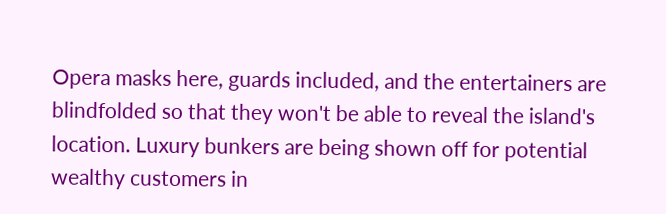Opera masks here, guards included, and the entertainers are blindfolded so that they won't be able to reveal the island's location. Luxury bunkers are being shown off for potential wealthy customers in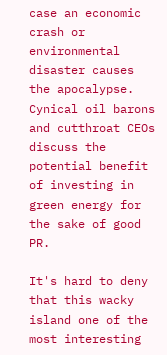case an economic crash or environmental disaster causes the apocalypse. Cynical oil barons and cutthroat CEOs discuss the potential benefit of investing in green energy for the sake of good PR.

It's hard to deny that this wacky island one of the most interesting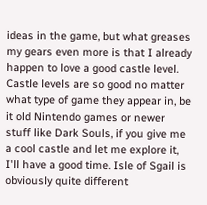ideas in the game, but what greases my gears even more is that I already happen to love a good castle level. Castle levels are so good no matter what type of game they appear in, be it old Nintendo games or newer stuff like Dark Souls, if you give me a cool castle and let me explore it, I'll have a good time. Isle of Sgail is obviously quite different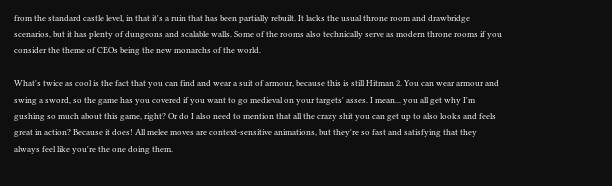from the standard castle level, in that it's a ruin that has been partially rebuilt. It lacks the usual throne room and drawbridge scenarios, but it has plenty of dungeons and scalable walls. Some of the rooms also technically serve as modern throne rooms if you consider the theme of CEOs being the new monarchs of the world.

What's twice as cool is the fact that you can find and wear a suit of armour, because this is still Hitman 2. You can wear armour and swing a sword, so the game has you covered if you want to go medieval on your targets' asses. I mean... you all get why I'm gushing so much about this game, right? Or do I also need to mention that all the crazy shit you can get up to also looks and feels great in action? Because it does! All melee moves are context-sensitive animations, but they're so fast and satisfying that they always feel like you're the one doing them.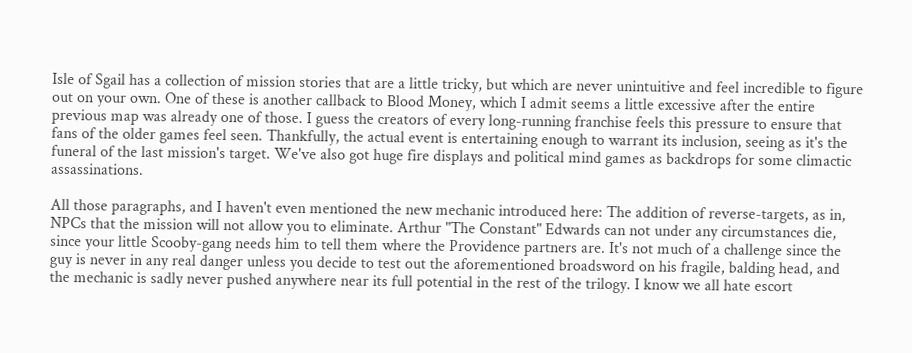Isle of Sgail has a collection of mission stories that are a little tricky, but which are never unintuitive and feel incredible to figure out on your own. One of these is another callback to Blood Money, which I admit seems a little excessive after the entire previous map was already one of those. I guess the creators of every long-running franchise feels this pressure to ensure that fans of the older games feel seen. Thankfully, the actual event is entertaining enough to warrant its inclusion, seeing as it's the funeral of the last mission's target. We've also got huge fire displays and political mind games as backdrops for some climactic assassinations.

All those paragraphs, and I haven't even mentioned the new mechanic introduced here: The addition of reverse-targets, as in, NPCs that the mission will not allow you to eliminate. Arthur "The Constant" Edwards can not under any circumstances die, since your little Scooby-gang needs him to tell them where the Providence partners are. It's not much of a challenge since the guy is never in any real danger unless you decide to test out the aforementioned broadsword on his fragile, balding head, and the mechanic is sadly never pushed anywhere near its full potential in the rest of the trilogy. I know we all hate escort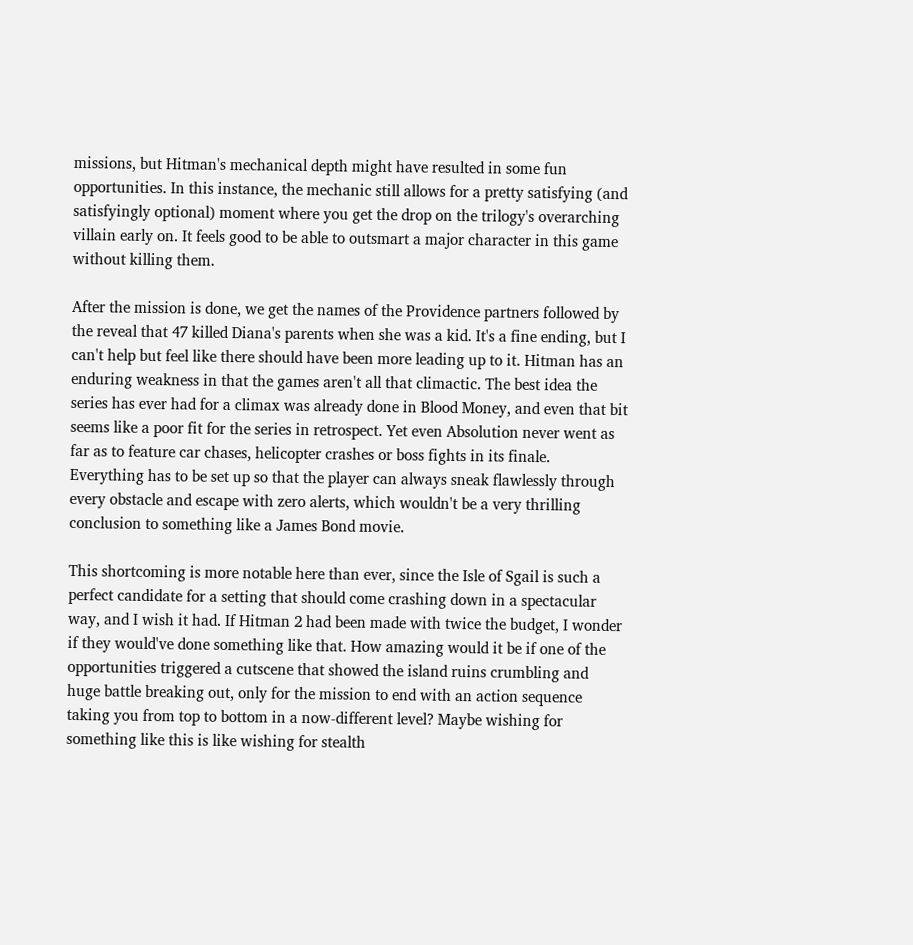missions, but Hitman's mechanical depth might have resulted in some fun opportunities. In this instance, the mechanic still allows for a pretty satisfying (and satisfyingly optional) moment where you get the drop on the trilogy's overarching villain early on. It feels good to be able to outsmart a major character in this game without killing them.

After the mission is done, we get the names of the Providence partners followed by the reveal that 47 killed Diana's parents when she was a kid. It's a fine ending, but I can't help but feel like there should have been more leading up to it. Hitman has an enduring weakness in that the games aren't all that climactic. The best idea the series has ever had for a climax was already done in Blood Money, and even that bit seems like a poor fit for the series in retrospect. Yet even Absolution never went as far as to feature car chases, helicopter crashes or boss fights in its finale. Everything has to be set up so that the player can always sneak flawlessly through every obstacle and escape with zero alerts, which wouldn't be a very thrilling conclusion to something like a James Bond movie.

This shortcoming is more notable here than ever, since the Isle of Sgail is such a perfect candidate for a setting that should come crashing down in a spectacular way, and I wish it had. If Hitman 2 had been made with twice the budget, I wonder if they would've done something like that. How amazing would it be if one of the opportunities triggered a cutscene that showed the island ruins crumbling and huge battle breaking out, only for the mission to end with an action sequence taking you from top to bottom in a now-different level? Maybe wishing for something like this is like wishing for stealth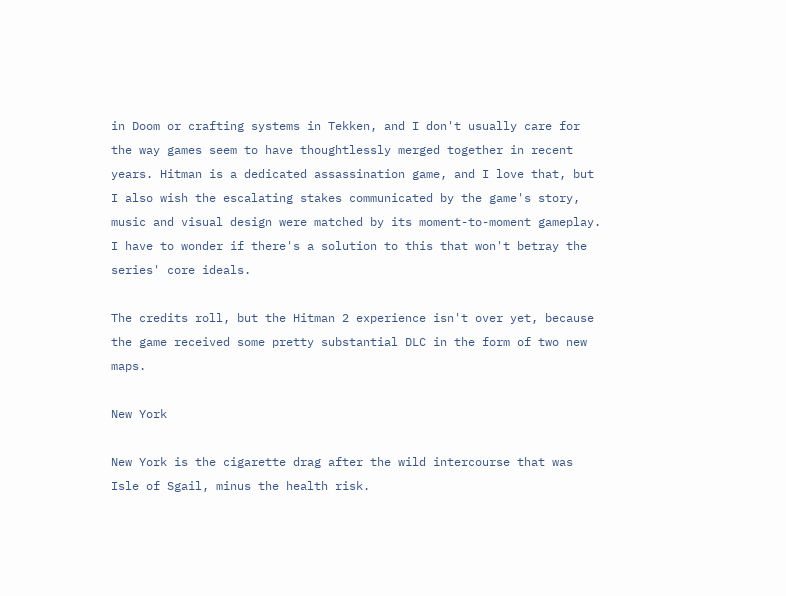in Doom or crafting systems in Tekken, and I don't usually care for the way games seem to have thoughtlessly merged together in recent years. Hitman is a dedicated assassination game, and I love that, but I also wish the escalating stakes communicated by the game's story, music and visual design were matched by its moment-to-moment gameplay. I have to wonder if there's a solution to this that won't betray the series' core ideals.

The credits roll, but the Hitman 2 experience isn't over yet, because the game received some pretty substantial DLC in the form of two new maps.

New York

New York is the cigarette drag after the wild intercourse that was Isle of Sgail, minus the health risk.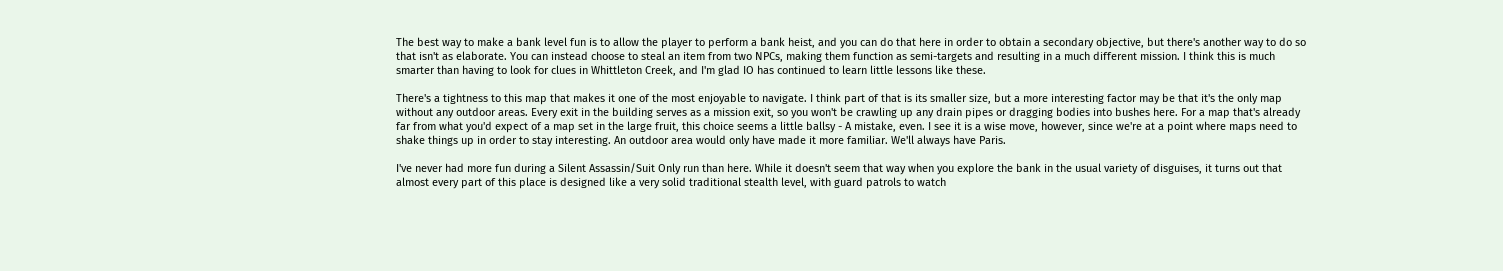The best way to make a bank level fun is to allow the player to perform a bank heist, and you can do that here in order to obtain a secondary objective, but there's another way to do so that isn't as elaborate. You can instead choose to steal an item from two NPCs, making them function as semi-targets and resulting in a much different mission. I think this is much smarter than having to look for clues in Whittleton Creek, and I'm glad IO has continued to learn little lessons like these.

There's a tightness to this map that makes it one of the most enjoyable to navigate. I think part of that is its smaller size, but a more interesting factor may be that it's the only map without any outdoor areas. Every exit in the building serves as a mission exit, so you won't be crawling up any drain pipes or dragging bodies into bushes here. For a map that's already far from what you'd expect of a map set in the large fruit, this choice seems a little ballsy - A mistake, even. I see it is a wise move, however, since we're at a point where maps need to shake things up in order to stay interesting. An outdoor area would only have made it more familiar. We'll always have Paris.

I've never had more fun during a Silent Assassin/Suit Only run than here. While it doesn't seem that way when you explore the bank in the usual variety of disguises, it turns out that almost every part of this place is designed like a very solid traditional stealth level, with guard patrols to watch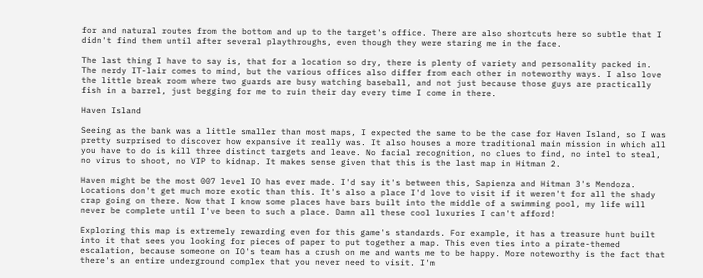for and natural routes from the bottom and up to the target's office. There are also shortcuts here so subtle that I didn't find them until after several playthroughs, even though they were staring me in the face.

The last thing I have to say is, that for a location so dry, there is plenty of variety and personality packed in. The nerdy IT-lair comes to mind, but the various offices also differ from each other in noteworthy ways. I also love the little break room where two guards are busy watching baseball, and not just because those guys are practically fish in a barrel, just begging for me to ruin their day every time I come in there.

Haven Island

Seeing as the bank was a little smaller than most maps, I expected the same to be the case for Haven Island, so I was pretty surprised to discover how expansive it really was. It also houses a more traditional main mission in which all you have to do is kill three distinct targets and leave. No facial recognition, no clues to find, no intel to steal, no virus to shoot, no VIP to kidnap. It makes sense given that this is the last map in Hitman 2.

Haven might be the most 007 level IO has ever made. I'd say it's between this, Sapienza and Hitman 3's Mendoza. Locations don't get much more exotic than this. It's also a place I'd love to visit if it weren't for all the shady crap going on there. Now that I know some places have bars built into the middle of a swimming pool, my life will never be complete until I've been to such a place. Damn all these cool luxuries I can't afford!

Exploring this map is extremely rewarding even for this game's standards. For example, it has a treasure hunt built into it that sees you looking for pieces of paper to put together a map. This even ties into a pirate-themed escalation, because someone on IO's team has a crush on me and wants me to be happy. More noteworthy is the fact that there's an entire underground complex that you never need to visit. I'm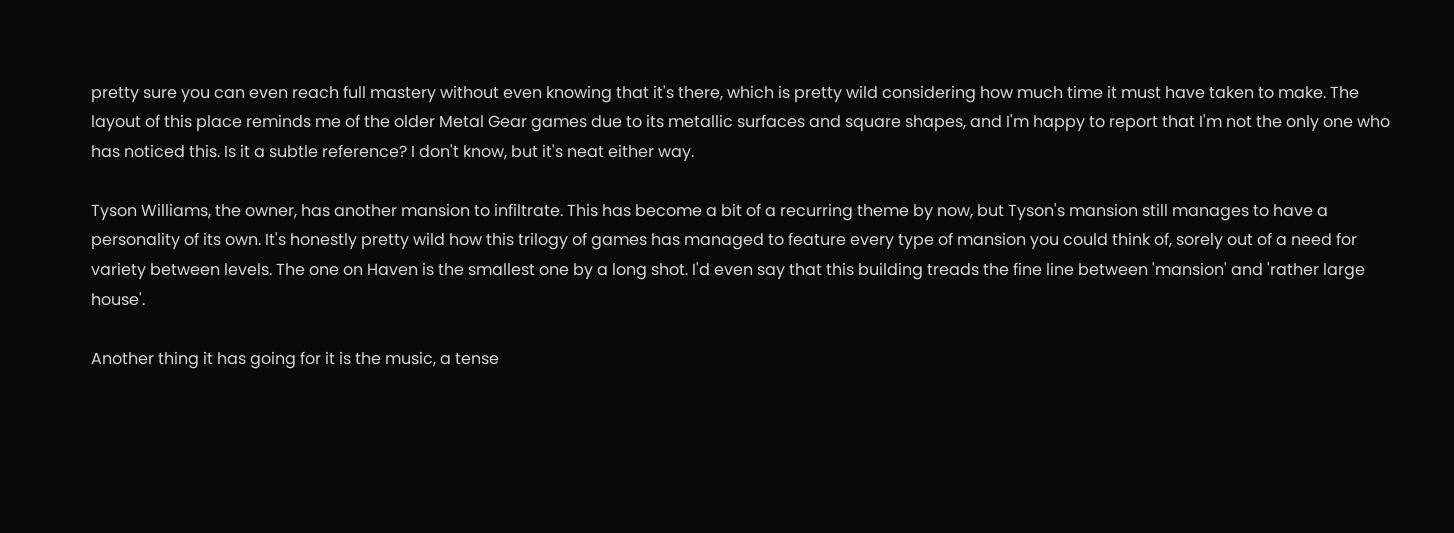pretty sure you can even reach full mastery without even knowing that it's there, which is pretty wild considering how much time it must have taken to make. The layout of this place reminds me of the older Metal Gear games due to its metallic surfaces and square shapes, and I'm happy to report that I'm not the only one who has noticed this. Is it a subtle reference? I don't know, but it's neat either way.

Tyson Williams, the owner, has another mansion to infiltrate. This has become a bit of a recurring theme by now, but Tyson's mansion still manages to have a personality of its own. It's honestly pretty wild how this trilogy of games has managed to feature every type of mansion you could think of, sorely out of a need for variety between levels. The one on Haven is the smallest one by a long shot. I'd even say that this building treads the fine line between 'mansion' and 'rather large house'.

Another thing it has going for it is the music, a tense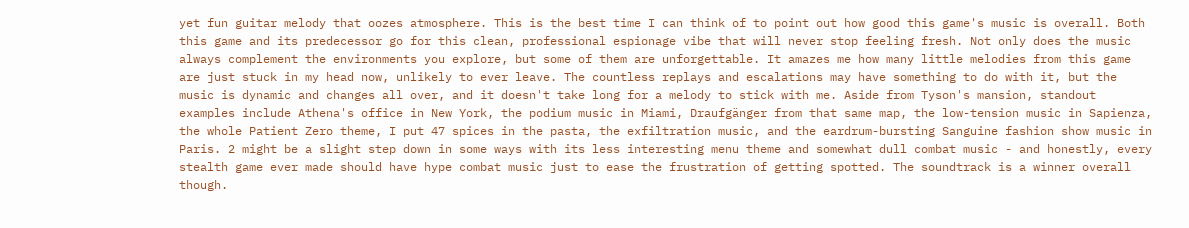yet fun guitar melody that oozes atmosphere. This is the best time I can think of to point out how good this game's music is overall. Both this game and its predecessor go for this clean, professional espionage vibe that will never stop feeling fresh. Not only does the music always complement the environments you explore, but some of them are unforgettable. It amazes me how many little melodies from this game are just stuck in my head now, unlikely to ever leave. The countless replays and escalations may have something to do with it, but the music is dynamic and changes all over, and it doesn't take long for a melody to stick with me. Aside from Tyson's mansion, standout examples include Athena's office in New York, the podium music in Miami, Draufgänger from that same map, the low-tension music in Sapienza, the whole Patient Zero theme, I put 47 spices in the pasta, the exfiltration music, and the eardrum-bursting Sanguine fashion show music in Paris. 2 might be a slight step down in some ways with its less interesting menu theme and somewhat dull combat music - and honestly, every stealth game ever made should have hype combat music just to ease the frustration of getting spotted. The soundtrack is a winner overall though.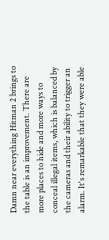Damn near everything Hitman 2 brings to the table is an improvement. There are more places to hide and more ways to conceal illegal items, which is balanced by the cameras and their ability to trigger an alarm. It's remarkable that they were able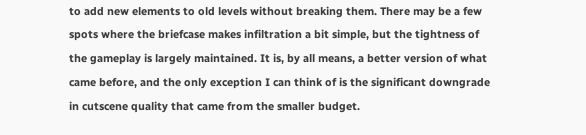to add new elements to old levels without breaking them. There may be a few spots where the briefcase makes infiltration a bit simple, but the tightness of the gameplay is largely maintained. It is, by all means, a better version of what came before, and the only exception I can think of is the significant downgrade in cutscene quality that came from the smaller budget.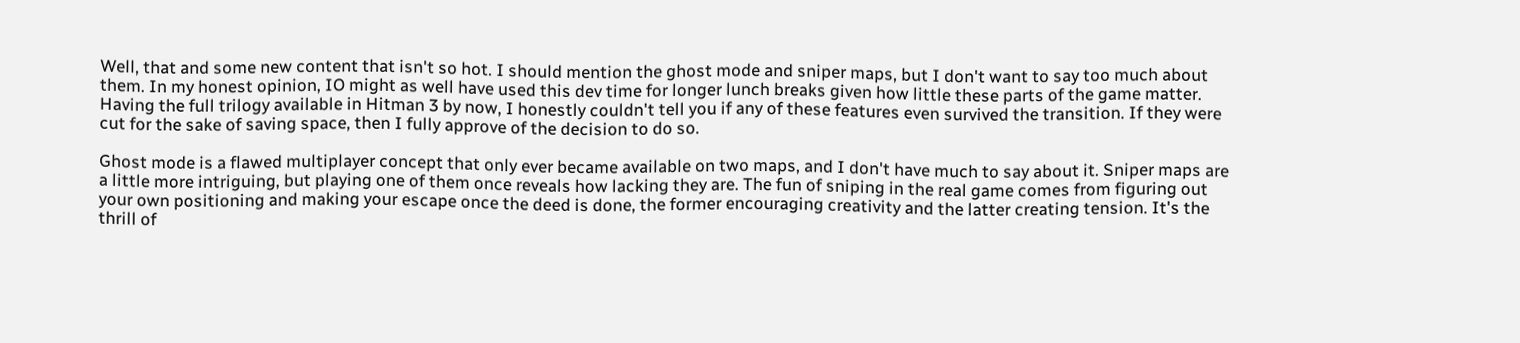Well, that and some new content that isn't so hot. I should mention the ghost mode and sniper maps, but I don't want to say too much about them. In my honest opinion, IO might as well have used this dev time for longer lunch breaks given how little these parts of the game matter. Having the full trilogy available in Hitman 3 by now, I honestly couldn't tell you if any of these features even survived the transition. If they were cut for the sake of saving space, then I fully approve of the decision to do so.

Ghost mode is a flawed multiplayer concept that only ever became available on two maps, and I don't have much to say about it. Sniper maps are a little more intriguing, but playing one of them once reveals how lacking they are. The fun of sniping in the real game comes from figuring out your own positioning and making your escape once the deed is done, the former encouraging creativity and the latter creating tension. It's the thrill of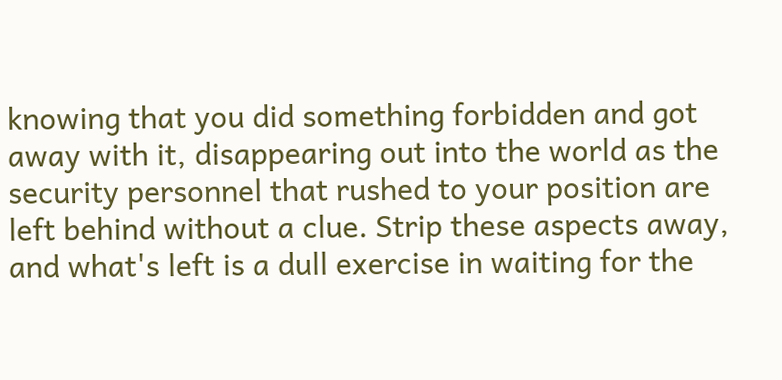knowing that you did something forbidden and got away with it, disappearing out into the world as the security personnel that rushed to your position are left behind without a clue. Strip these aspects away, and what's left is a dull exercise in waiting for the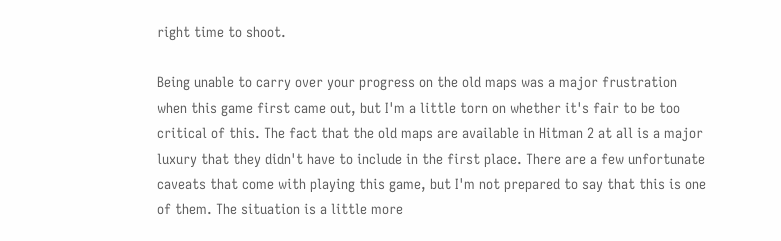right time to shoot.

Being unable to carry over your progress on the old maps was a major frustration when this game first came out, but I'm a little torn on whether it's fair to be too critical of this. The fact that the old maps are available in Hitman 2 at all is a major luxury that they didn't have to include in the first place. There are a few unfortunate caveats that come with playing this game, but I'm not prepared to say that this is one of them. The situation is a little more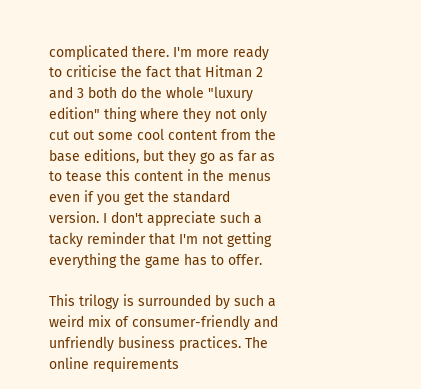complicated there. I'm more ready to criticise the fact that Hitman 2 and 3 both do the whole "luxury edition" thing where they not only cut out some cool content from the base editions, but they go as far as to tease this content in the menus even if you get the standard version. I don't appreciate such a tacky reminder that I'm not getting everything the game has to offer.

This trilogy is surrounded by such a weird mix of consumer-friendly and unfriendly business practices. The online requirements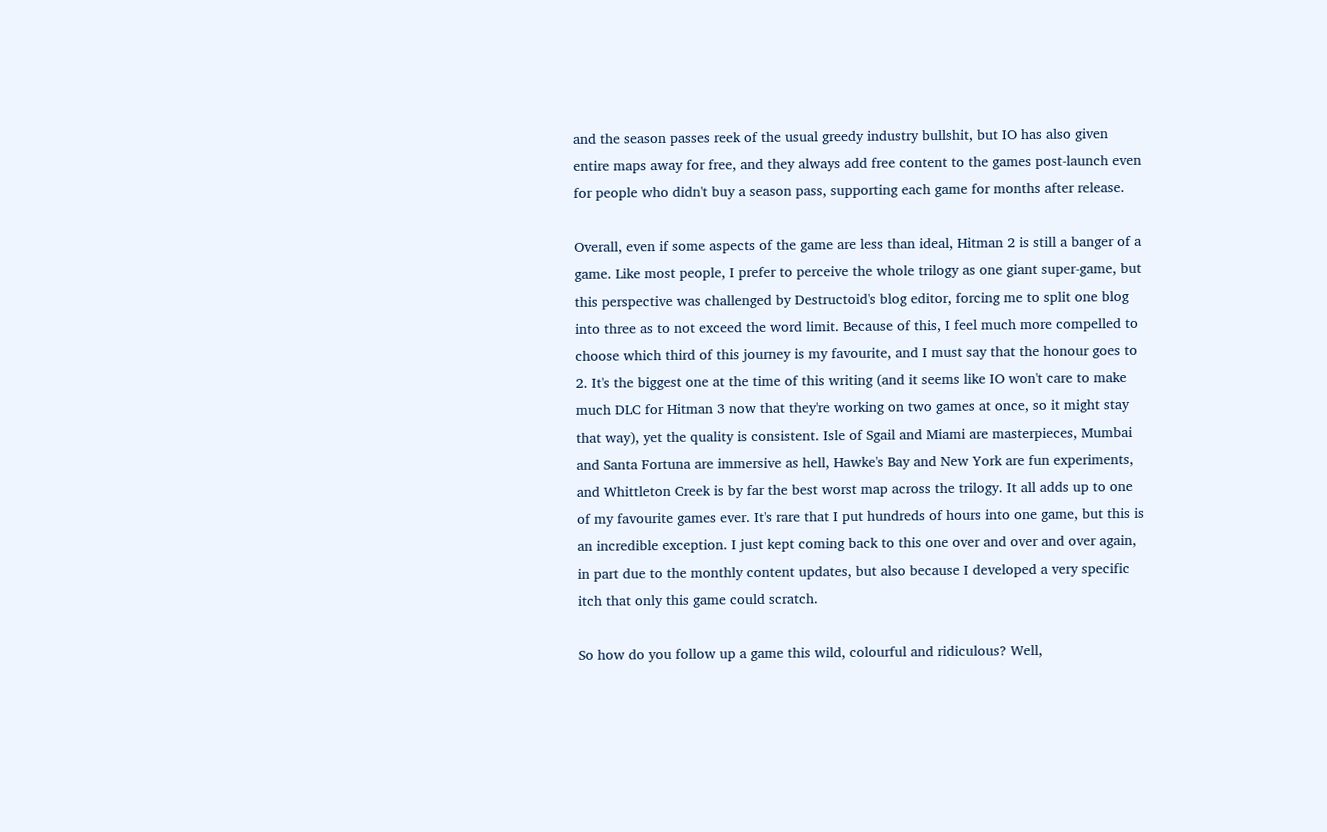and the season passes reek of the usual greedy industry bullshit, but IO has also given entire maps away for free, and they always add free content to the games post-launch even for people who didn't buy a season pass, supporting each game for months after release.

Overall, even if some aspects of the game are less than ideal, Hitman 2 is still a banger of a game. Like most people, I prefer to perceive the whole trilogy as one giant super-game, but this perspective was challenged by Destructoid's blog editor, forcing me to split one blog into three as to not exceed the word limit. Because of this, I feel much more compelled to choose which third of this journey is my favourite, and I must say that the honour goes to 2. It's the biggest one at the time of this writing (and it seems like IO won't care to make much DLC for Hitman 3 now that they're working on two games at once, so it might stay that way), yet the quality is consistent. Isle of Sgail and Miami are masterpieces, Mumbai and Santa Fortuna are immersive as hell, Hawke's Bay and New York are fun experiments, and Whittleton Creek is by far the best worst map across the trilogy. It all adds up to one of my favourite games ever. It's rare that I put hundreds of hours into one game, but this is an incredible exception. I just kept coming back to this one over and over and over again, in part due to the monthly content updates, but also because I developed a very specific itch that only this game could scratch.

So how do you follow up a game this wild, colourful and ridiculous? Well,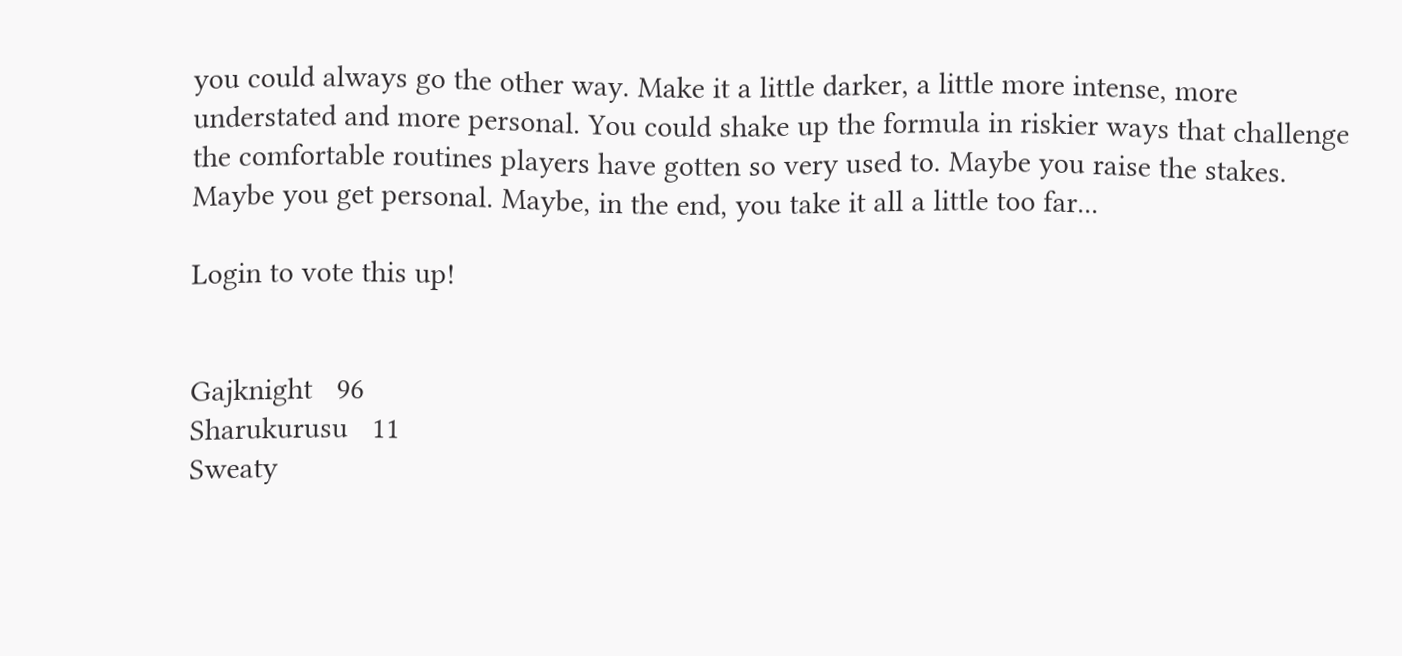you could always go the other way. Make it a little darker, a little more intense, more understated and more personal. You could shake up the formula in riskier ways that challenge the comfortable routines players have gotten so very used to. Maybe you raise the stakes. Maybe you get personal. Maybe, in the end, you take it all a little too far...

Login to vote this up!


Gajknight   96
Sharukurusu   11
Sweaty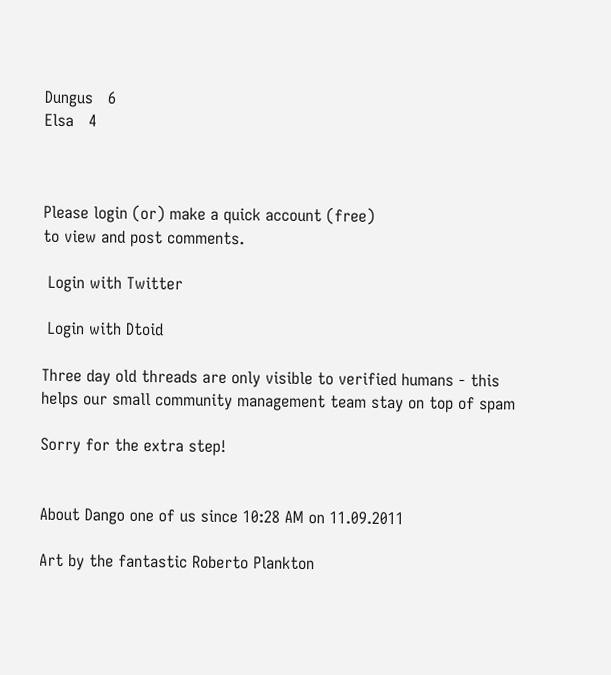Dungus   6
Elsa   4



Please login (or) make a quick account (free)
to view and post comments.

 Login with Twitter

 Login with Dtoid

Three day old threads are only visible to verified humans - this helps our small community management team stay on top of spam

Sorry for the extra step!


About Dango one of us since 10:28 AM on 11.09.2011

Art by the fantastic Roberto Plankton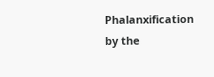Phalanxification by the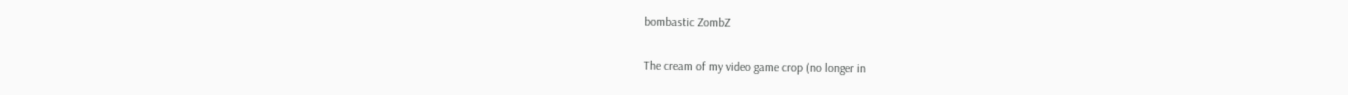bombastic ZombZ

The cream of my video game crop (no longer in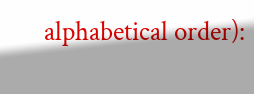alphabetical order):